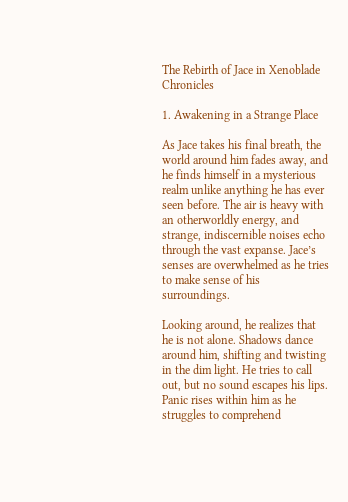The Rebirth of Jace in Xenoblade Chronicles

1. Awakening in a Strange Place

As Jace takes his final breath, the world around him fades away, and he finds himself in a mysterious realm unlike anything he has ever seen before. The air is heavy with an otherworldly energy, and strange, indiscernible noises echo through the vast expanse. Jace’s senses are overwhelmed as he tries to make sense of his surroundings.

Looking around, he realizes that he is not alone. Shadows dance around him, shifting and twisting in the dim light. He tries to call out, but no sound escapes his lips. Panic rises within him as he struggles to comprehend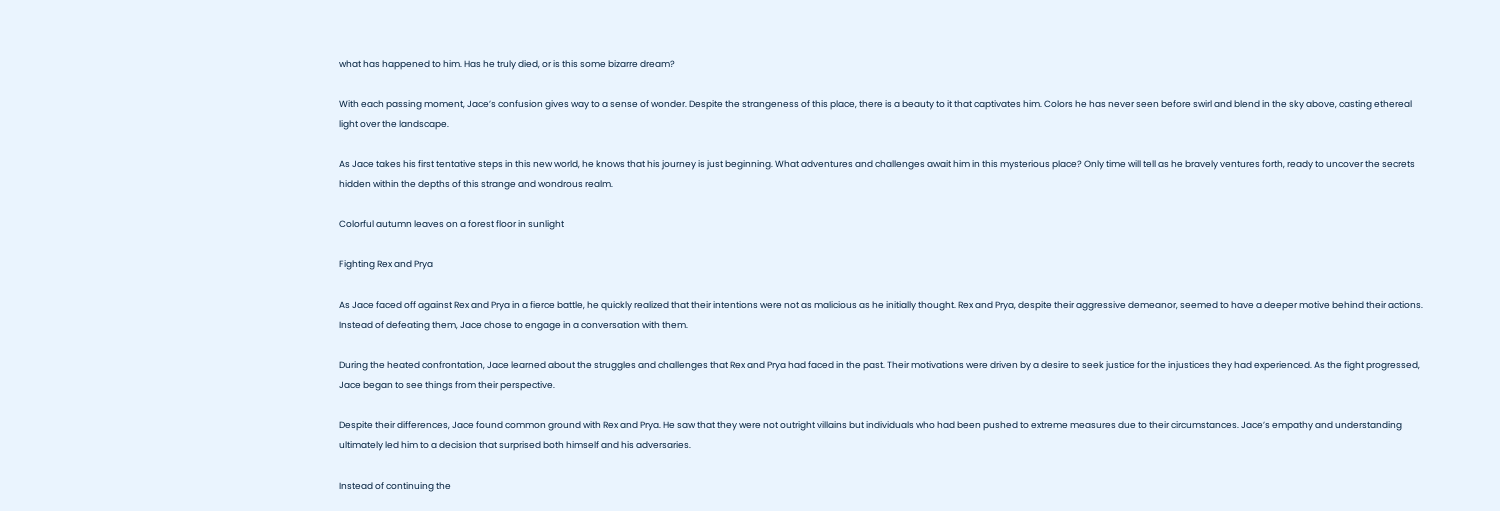what has happened to him. Has he truly died, or is this some bizarre dream?

With each passing moment, Jace’s confusion gives way to a sense of wonder. Despite the strangeness of this place, there is a beauty to it that captivates him. Colors he has never seen before swirl and blend in the sky above, casting ethereal light over the landscape.

As Jace takes his first tentative steps in this new world, he knows that his journey is just beginning. What adventures and challenges await him in this mysterious place? Only time will tell as he bravely ventures forth, ready to uncover the secrets hidden within the depths of this strange and wondrous realm.

Colorful autumn leaves on a forest floor in sunlight

Fighting Rex and Prya

As Jace faced off against Rex and Prya in a fierce battle, he quickly realized that their intentions were not as malicious as he initially thought. Rex and Prya, despite their aggressive demeanor, seemed to have a deeper motive behind their actions. Instead of defeating them, Jace chose to engage in a conversation with them.

During the heated confrontation, Jace learned about the struggles and challenges that Rex and Prya had faced in the past. Their motivations were driven by a desire to seek justice for the injustices they had experienced. As the fight progressed, Jace began to see things from their perspective.

Despite their differences, Jace found common ground with Rex and Prya. He saw that they were not outright villains but individuals who had been pushed to extreme measures due to their circumstances. Jace’s empathy and understanding ultimately led him to a decision that surprised both himself and his adversaries.

Instead of continuing the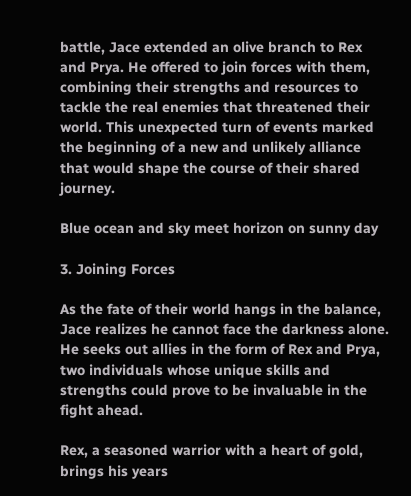battle, Jace extended an olive branch to Rex and Prya. He offered to join forces with them, combining their strengths and resources to tackle the real enemies that threatened their world. This unexpected turn of events marked the beginning of a new and unlikely alliance that would shape the course of their shared journey.

Blue ocean and sky meet horizon on sunny day

3. Joining Forces

As the fate of their world hangs in the balance, Jace realizes he cannot face the darkness alone. He seeks out allies in the form of Rex and Prya, two individuals whose unique skills and strengths could prove to be invaluable in the fight ahead.

Rex, a seasoned warrior with a heart of gold, brings his years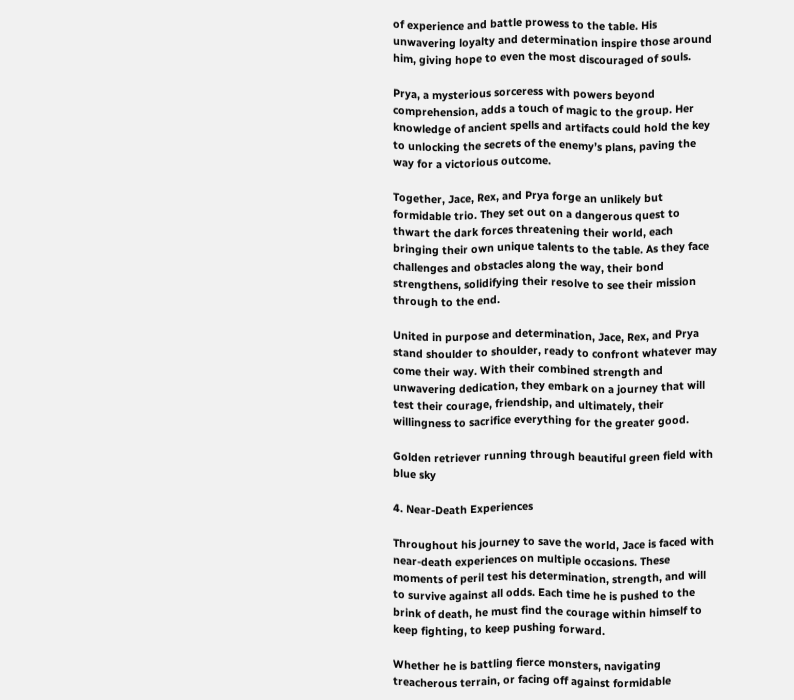of experience and battle prowess to the table. His unwavering loyalty and determination inspire those around him, giving hope to even the most discouraged of souls.

Prya, a mysterious sorceress with powers beyond comprehension, adds a touch of magic to the group. Her knowledge of ancient spells and artifacts could hold the key to unlocking the secrets of the enemy’s plans, paving the way for a victorious outcome.

Together, Jace, Rex, and Prya forge an unlikely but formidable trio. They set out on a dangerous quest to thwart the dark forces threatening their world, each bringing their own unique talents to the table. As they face challenges and obstacles along the way, their bond strengthens, solidifying their resolve to see their mission through to the end.

United in purpose and determination, Jace, Rex, and Prya stand shoulder to shoulder, ready to confront whatever may come their way. With their combined strength and unwavering dedication, they embark on a journey that will test their courage, friendship, and ultimately, their willingness to sacrifice everything for the greater good.

Golden retriever running through beautiful green field with blue sky

4. Near-Death Experiences

Throughout his journey to save the world, Jace is faced with near-death experiences on multiple occasions. These moments of peril test his determination, strength, and will to survive against all odds. Each time he is pushed to the brink of death, he must find the courage within himself to keep fighting, to keep pushing forward.

Whether he is battling fierce monsters, navigating treacherous terrain, or facing off against formidable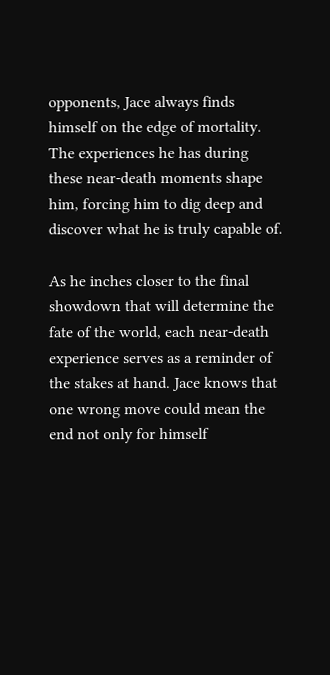opponents, Jace always finds himself on the edge of mortality. The experiences he has during these near-death moments shape him, forcing him to dig deep and discover what he is truly capable of.

As he inches closer to the final showdown that will determine the fate of the world, each near-death experience serves as a reminder of the stakes at hand. Jace knows that one wrong move could mean the end not only for himself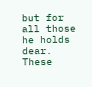but for all those he holds dear. These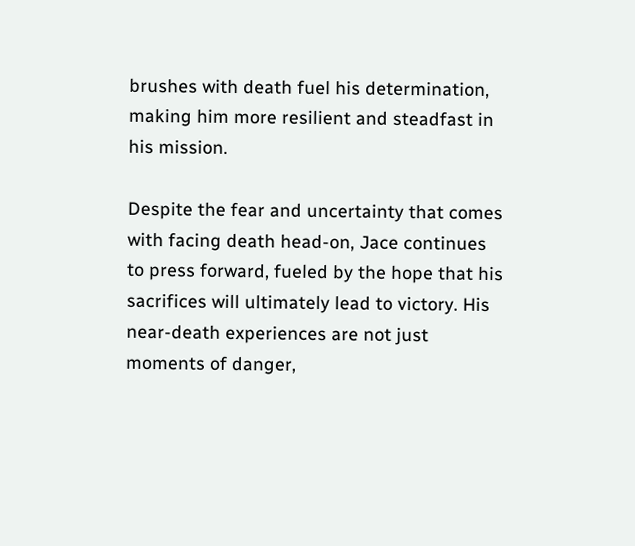brushes with death fuel his determination, making him more resilient and steadfast in his mission.

Despite the fear and uncertainty that comes with facing death head-on, Jace continues to press forward, fueled by the hope that his sacrifices will ultimately lead to victory. His near-death experiences are not just moments of danger,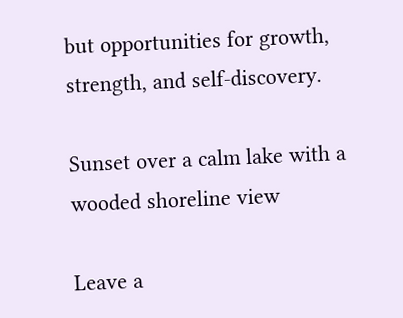but opportunities for growth, strength, and self-discovery.

Sunset over a calm lake with a wooded shoreline view

Leave a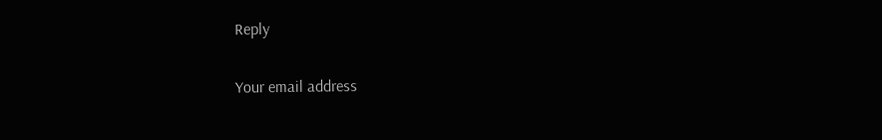Reply

Your email address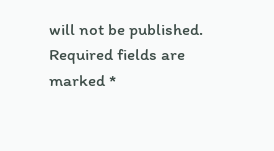will not be published. Required fields are marked *